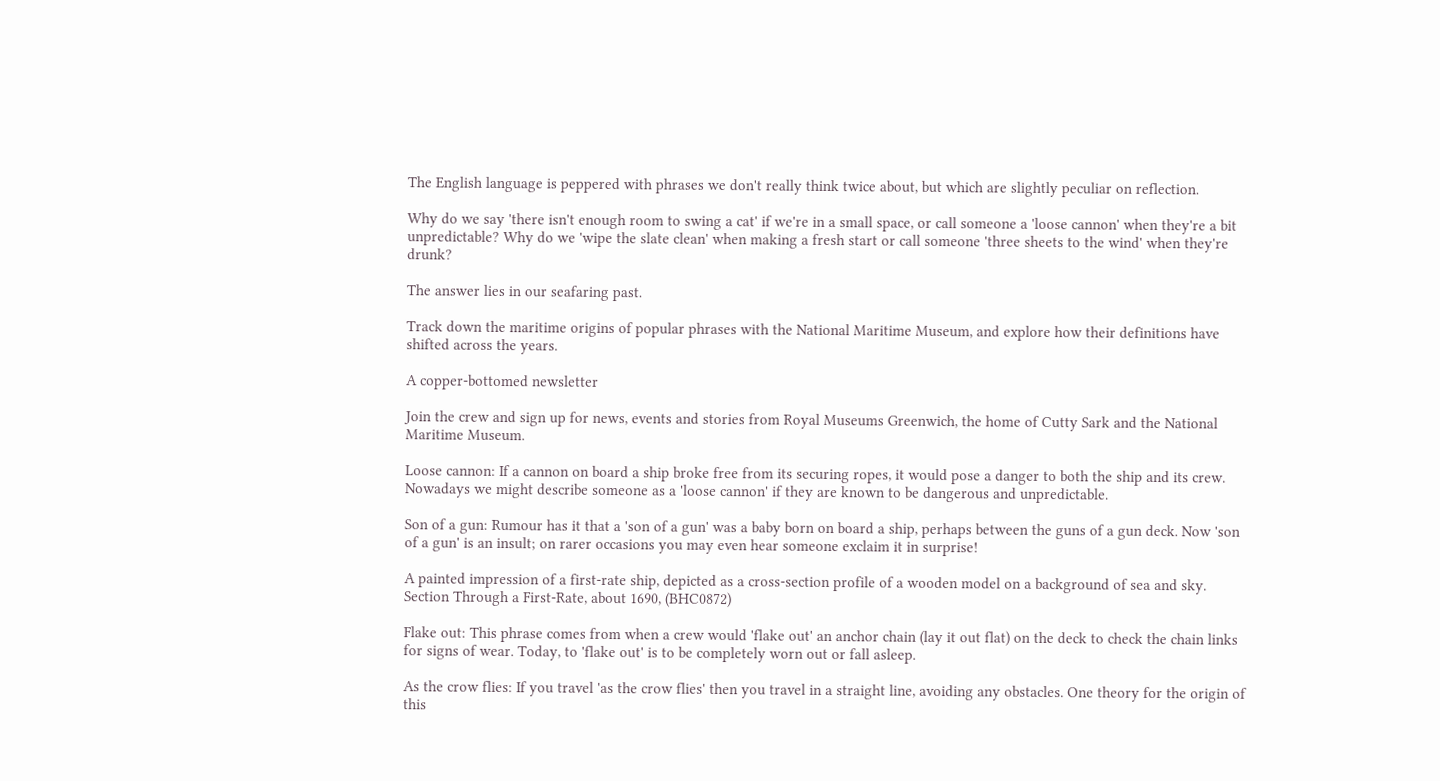The English language is peppered with phrases we don't really think twice about, but which are slightly peculiar on reflection.

Why do we say 'there isn't enough room to swing a cat' if we're in a small space, or call someone a 'loose cannon' when they're a bit unpredictable? Why do we 'wipe the slate clean' when making a fresh start or call someone 'three sheets to the wind' when they're drunk?

The answer lies in our seafaring past.

Track down the maritime origins of popular phrases with the National Maritime Museum, and explore how their definitions have shifted across the years.

A copper-bottomed newsletter

Join the crew and sign up for news, events and stories from Royal Museums Greenwich, the home of Cutty Sark and the National Maritime Museum.

Loose cannon: If a cannon on board a ship broke free from its securing ropes, it would pose a danger to both the ship and its crew. Nowadays we might describe someone as a 'loose cannon' if they are known to be dangerous and unpredictable.

Son of a gun: Rumour has it that a 'son of a gun' was a baby born on board a ship, perhaps between the guns of a gun deck. Now 'son of a gun' is an insult; on rarer occasions you may even hear someone exclaim it in surprise!

A painted impression of a first-rate ship, depicted as a cross-section profile of a wooden model on a background of sea and sky.
Section Through a First-Rate, about 1690, (BHC0872)

Flake out: This phrase comes from when a crew would 'flake out' an anchor chain (lay it out flat) on the deck to check the chain links for signs of wear. Today, to 'flake out' is to be completely worn out or fall asleep.

As the crow flies: If you travel 'as the crow flies' then you travel in a straight line, avoiding any obstacles. One theory for the origin of this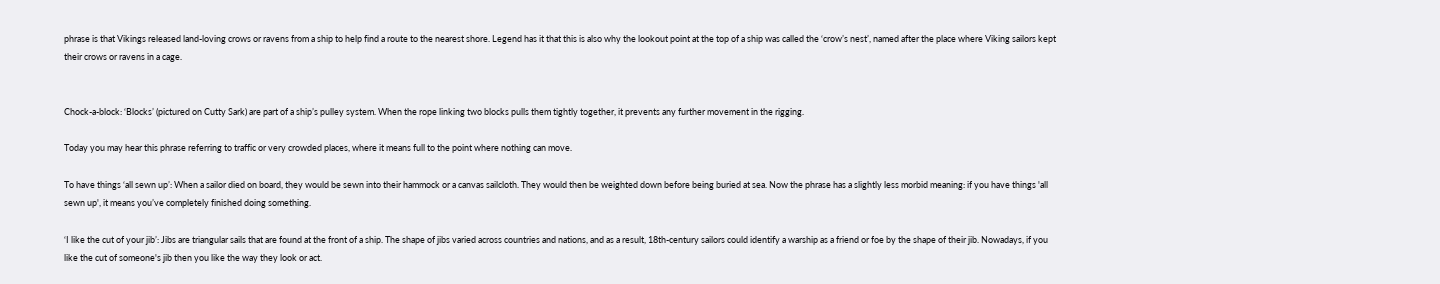phrase is that Vikings released land-loving crows or ravens from a ship to help find a route to the nearest shore. Legend has it that this is also why the lookout point at the top of a ship was called the ‘crow’s nest’, named after the place where Viking sailors kept their crows or ravens in a cage.


Chock-a-block: ‘Blocks’ (pictured on Cutty Sark) are part of a ship’s pulley system. When the rope linking two blocks pulls them tightly together, it prevents any further movement in the rigging.

Today you may hear this phrase referring to traffic or very crowded places, where it means full to the point where nothing can move.

To have things ‘all sewn up’: When a sailor died on board, they would be sewn into their hammock or a canvas sailcloth. They would then be weighted down before being buried at sea. Now the phrase has a slightly less morbid meaning: if you have things 'all sewn up', it means you’ve completely finished doing something.

‘I like the cut of your jib’: Jibs are triangular sails that are found at the front of a ship. The shape of jibs varied across countries and nations, and as a result, 18th-century sailors could identify a warship as a friend or foe by the shape of their jib. Nowadays, if you like the cut of someone's jib then you like the way they look or act.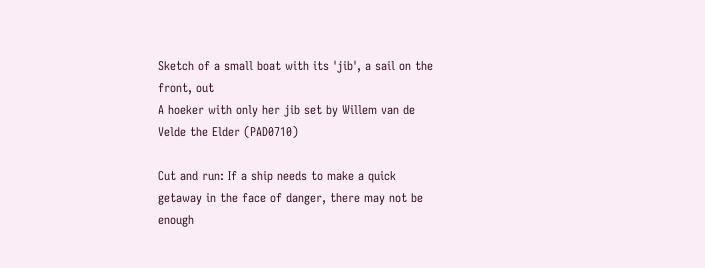Sketch of a small boat with its 'jib', a sail on the front, out
A hoeker with only her jib set by Willem van de Velde the Elder (PAD0710)

Cut and run: If a ship needs to make a quick getaway in the face of danger, there may not be enough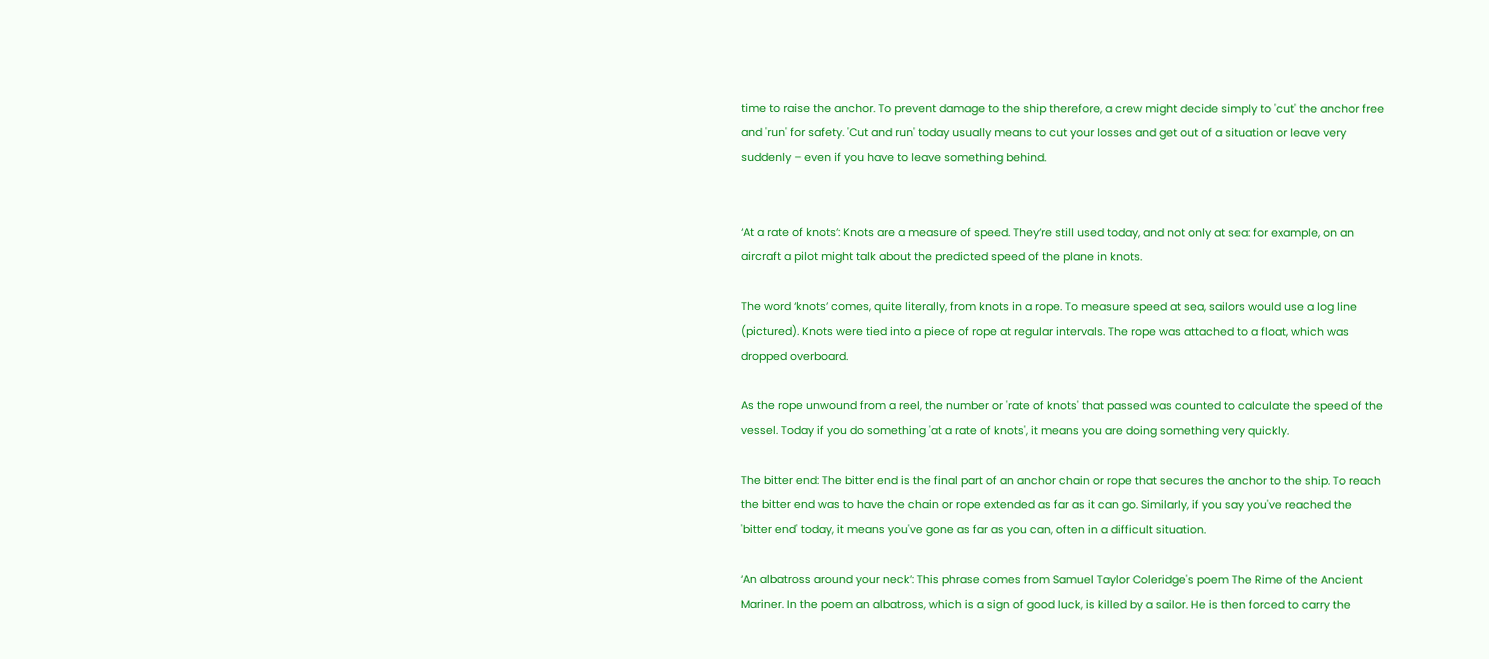time to raise the anchor. To prevent damage to the ship therefore, a crew might decide simply to 'cut' the anchor free and 'run' for safety. 'Cut and run' today usually means to cut your losses and get out of a situation or leave very suddenly – even if you have to leave something behind.


‘At a rate of knots’: Knots are a measure of speed. They’re still used today, and not only at sea: for example, on an aircraft a pilot might talk about the predicted speed of the plane in knots.

The word ‘knots’ comes, quite literally, from knots in a rope. To measure speed at sea, sailors would use a log line (pictured). Knots were tied into a piece of rope at regular intervals. The rope was attached to a float, which was dropped overboard.

As the rope unwound from a reel, the number or 'rate of knots' that passed was counted to calculate the speed of the vessel. Today if you do something 'at a rate of knots', it means you are doing something very quickly.

The bitter end: The bitter end is the final part of an anchor chain or rope that secures the anchor to the ship. To reach the bitter end was to have the chain or rope extended as far as it can go. Similarly, if you say you've reached the 'bitter end' today, it means you've gone as far as you can, often in a difficult situation.

‘An albatross around your neck’: This phrase comes from Samuel Taylor Coleridge's poem The Rime of the Ancient Mariner. In the poem an albatross, which is a sign of good luck, is killed by a sailor. He is then forced to carry the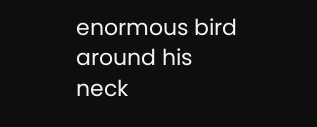enormous bird around his neck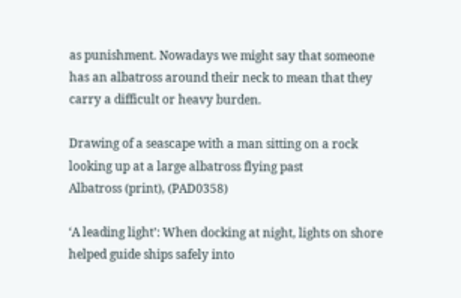as punishment. Nowadays we might say that someone has an albatross around their neck to mean that they carry a difficult or heavy burden.

Drawing of a seascape with a man sitting on a rock looking up at a large albatross flying past
Albatross (print), (PAD0358)

‘A leading light’: When docking at night, lights on shore helped guide ships safely into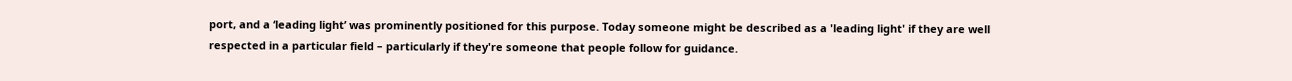port, and a ‘leading light’ was prominently positioned for this purpose. Today someone might be described as a 'leading light' if they are well respected in a particular field – particularly if they're someone that people follow for guidance.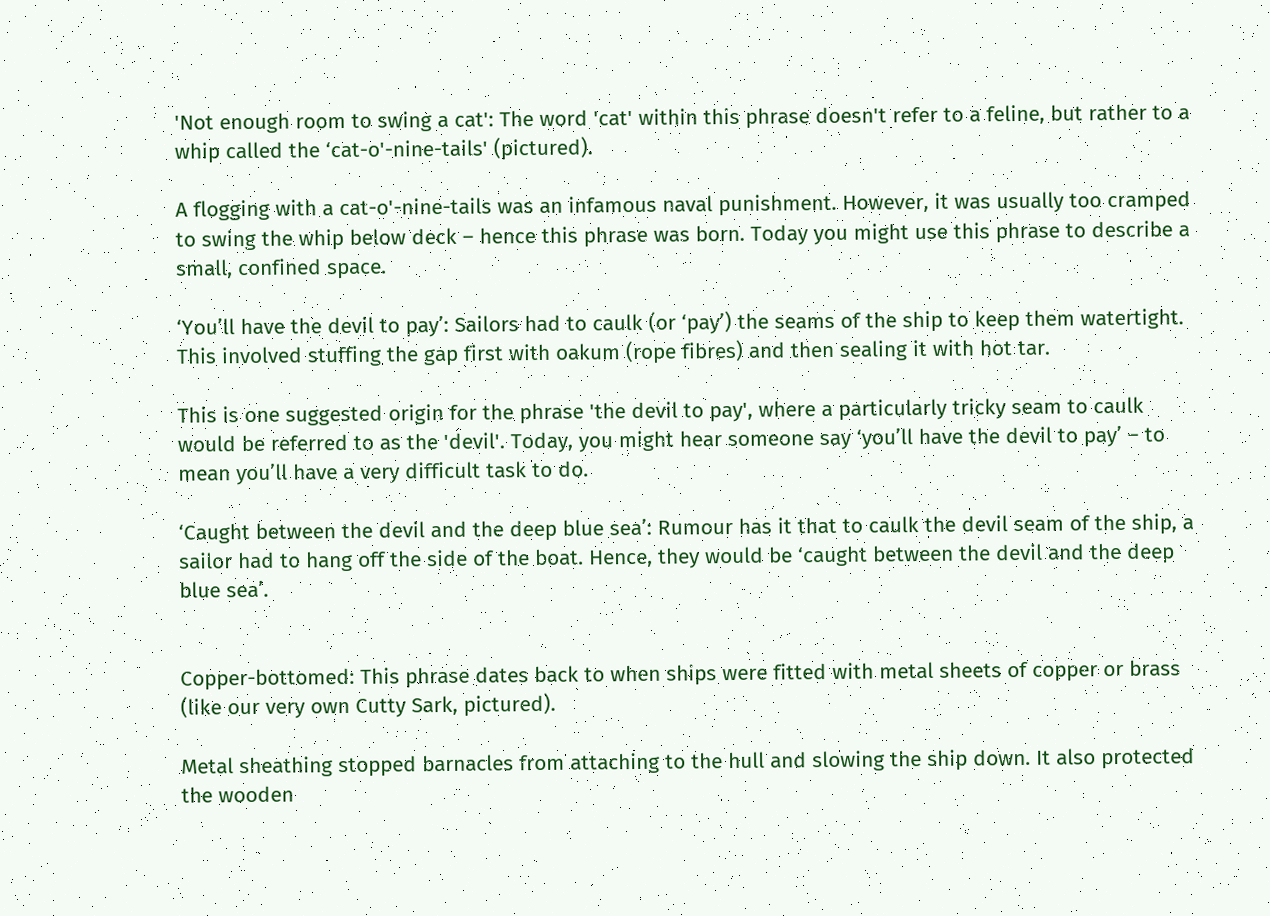'Not enough room to swing a cat': The word 'cat' within this phrase doesn't refer to a feline, but rather to a whip called the ‘cat-o'-nine-tails' (pictured).

A flogging with a cat-o'-nine-tails was an infamous naval punishment. However, it was usually too cramped to swing the whip below deck – hence this phrase was born. Today you might use this phrase to describe a small, confined space.

‘You’ll have the devil to pay’: Sailors had to caulk (or ‘pay’) the seams of the ship to keep them watertight. This involved stuffing the gap first with oakum (rope fibres) and then sealing it with hot tar.

This is one suggested origin for the phrase 'the devil to pay', where a particularly tricky seam to caulk would be referred to as the 'devil'. Today, you might hear someone say ‘you’ll have the devil to pay’ – to mean you’ll have a very difficult task to do.

‘Caught between the devil and the deep blue sea’: Rumour has it that to caulk the devil seam of the ship, a sailor had to hang off the side of the boat. Hence, they would be ‘caught between the devil and the deep blue sea’.


Copper-bottomed: This phrase dates back to when ships were fitted with metal sheets of copper or brass (like our very own Cutty Sark, pictured).

Metal sheathing stopped barnacles from attaching to the hull and slowing the ship down. It also protected the wooden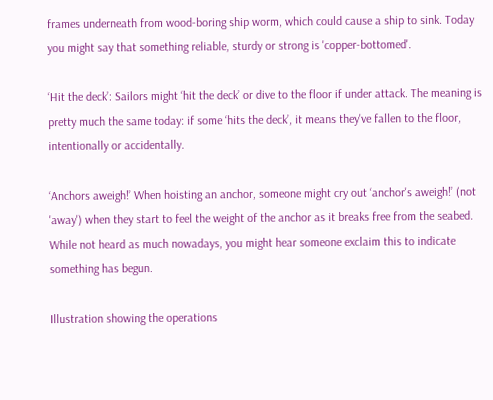frames underneath from wood-boring ship worm, which could cause a ship to sink. Today you might say that something reliable, sturdy or strong is 'copper-bottomed'.

‘Hit the deck’: Sailors might ‘hit the deck’ or dive to the floor if under attack. The meaning is pretty much the same today: if some ‘hits the deck’, it means they've fallen to the floor, intentionally or accidentally.

‘Anchors aweigh!’ When hoisting an anchor, someone might cry out ‘anchor's aweigh!’ (not 'away') when they start to feel the weight of the anchor as it breaks free from the seabed. While not heard as much nowadays, you might hear someone exclaim this to indicate something has begun.

Illustration showing the operations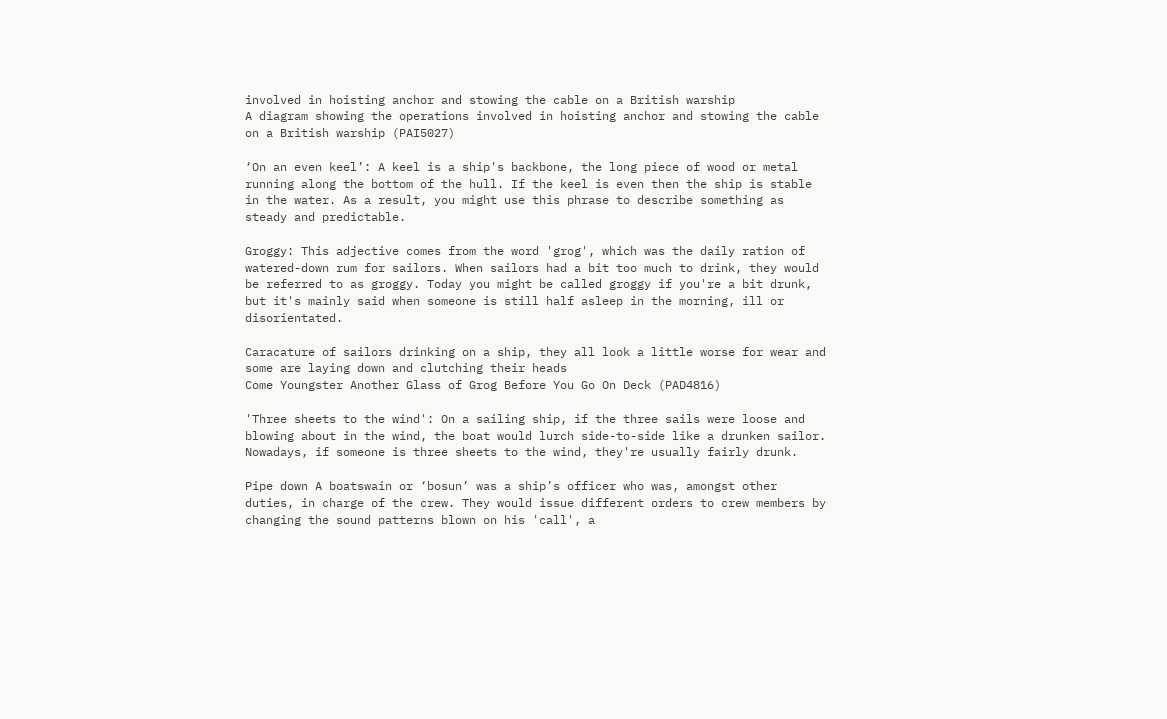involved in hoisting anchor and stowing the cable on a British warship
A diagram showing the operations involved in hoisting anchor and stowing the cable on a British warship (PAI5027)

‘On an even keel’: A keel is a ship's backbone, the long piece of wood or metal running along the bottom of the hull. If the keel is even then the ship is stable in the water. As a result, you might use this phrase to describe something as steady and predictable.

Groggy: This adjective comes from the word 'grog', which was the daily ration of watered-down rum for sailors. When sailors had a bit too much to drink, they would be referred to as groggy. Today you might be called groggy if you're a bit drunk, but it's mainly said when someone is still half asleep in the morning, ill or disorientated.

Caracature of sailors drinking on a ship, they all look a little worse for wear and some are laying down and clutching their heads
Come Youngster Another Glass of Grog Before You Go On Deck (PAD4816)

'Three sheets to the wind': On a sailing ship, if the three sails were loose and blowing about in the wind, the boat would lurch side-to-side like a drunken sailor. Nowadays, if someone is three sheets to the wind, they're usually fairly drunk.

Pipe down A boatswain or ‘bosun’ was a ship’s officer who was, amongst other duties, in charge of the crew. They would issue different orders to crew members by changing the sound patterns blown on his 'call', a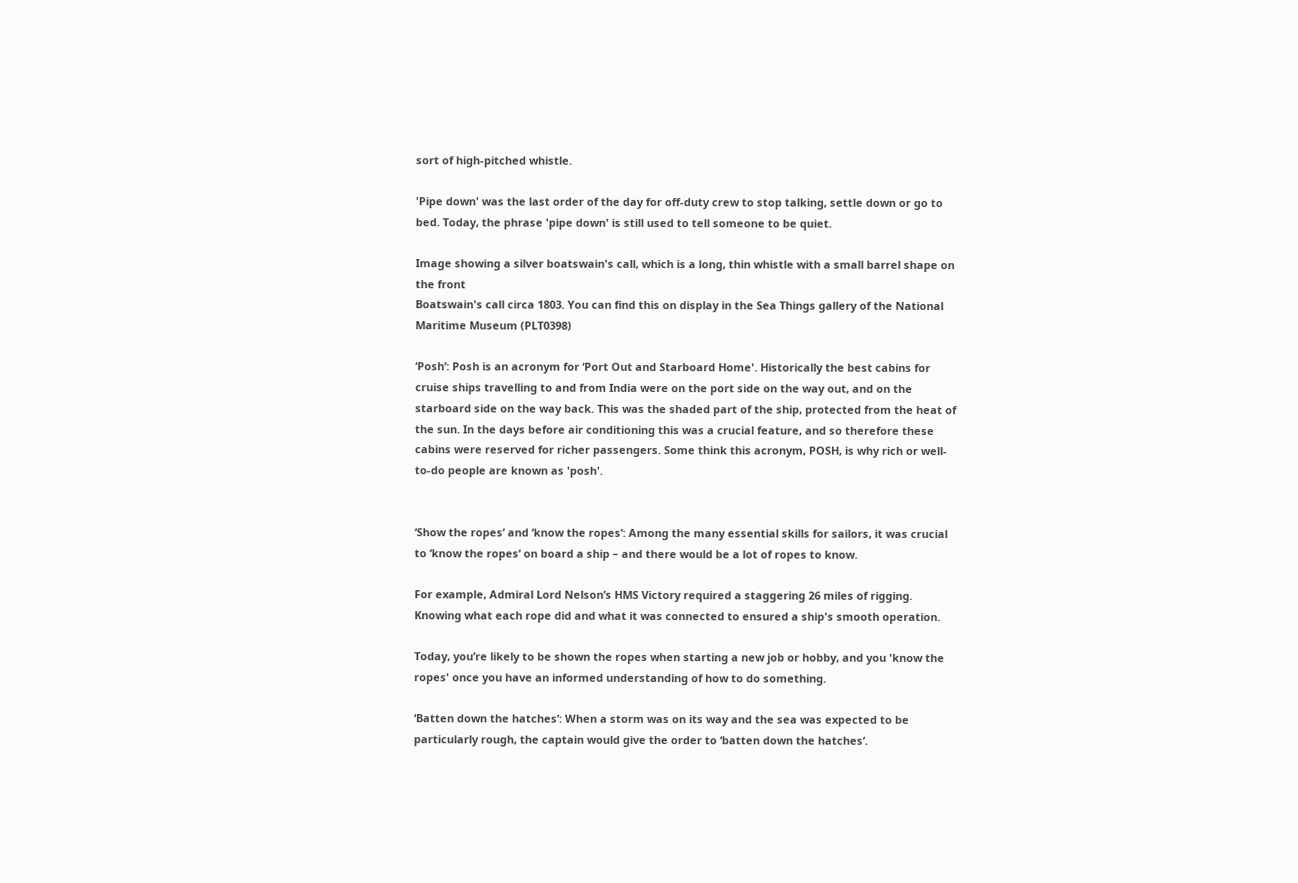sort of high-pitched whistle.

'Pipe down' was the last order of the day for off-duty crew to stop talking, settle down or go to bed. Today, the phrase 'pipe down' is still used to tell someone to be quiet.

Image showing a silver boatswain's call, which is a long, thin whistle with a small barrel shape on the front
Boatswain's call circa 1803. You can find this on display in the Sea Things gallery of the National Maritime Museum (PLT0398)

‘Posh’: Posh is an acronym for ‘Port Out and Starboard Home'. Historically the best cabins for cruise ships travelling to and from India were on the port side on the way out, and on the starboard side on the way back. This was the shaded part of the ship, protected from the heat of the sun. In the days before air conditioning this was a crucial feature, and so therefore these cabins were reserved for richer passengers. Some think this acronym, POSH, is why rich or well-to-do people are known as 'posh'.


‘Show the ropes’ and ‘know the ropes’: Among the many essential skills for sailors, it was crucial to ‘know the ropes’ on board a ship – and there would be a lot of ropes to know.

For example, Admiral Lord Nelson’s HMS Victory required a staggering 26 miles of rigging. Knowing what each rope did and what it was connected to ensured a ship's smooth operation.

Today, you’re likely to be shown the ropes when starting a new job or hobby, and you 'know the ropes' once you have an informed understanding of how to do something.

‘Batten down the hatches’: When a storm was on its way and the sea was expected to be particularly rough, the captain would give the order to ‘batten down the hatches’.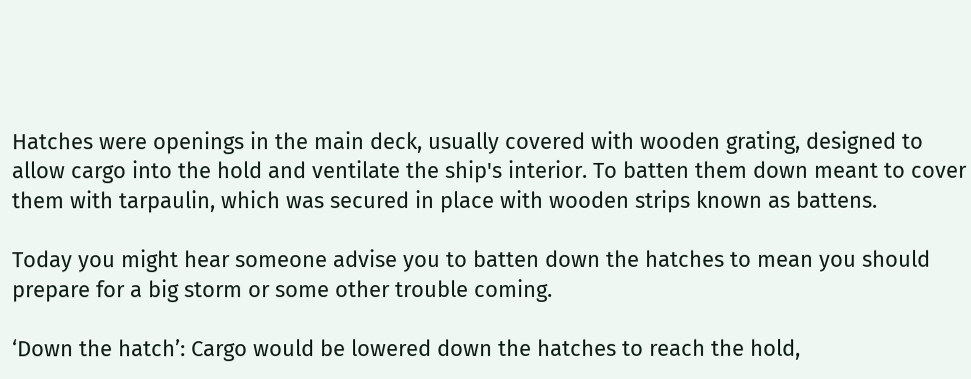Hatches were openings in the main deck, usually covered with wooden grating, designed to allow cargo into the hold and ventilate the ship's interior. To batten them down meant to cover them with tarpaulin, which was secured in place with wooden strips known as battens.

Today you might hear someone advise you to batten down the hatches to mean you should prepare for a big storm or some other trouble coming.

‘Down the hatch’: Cargo would be lowered down the hatches to reach the hold,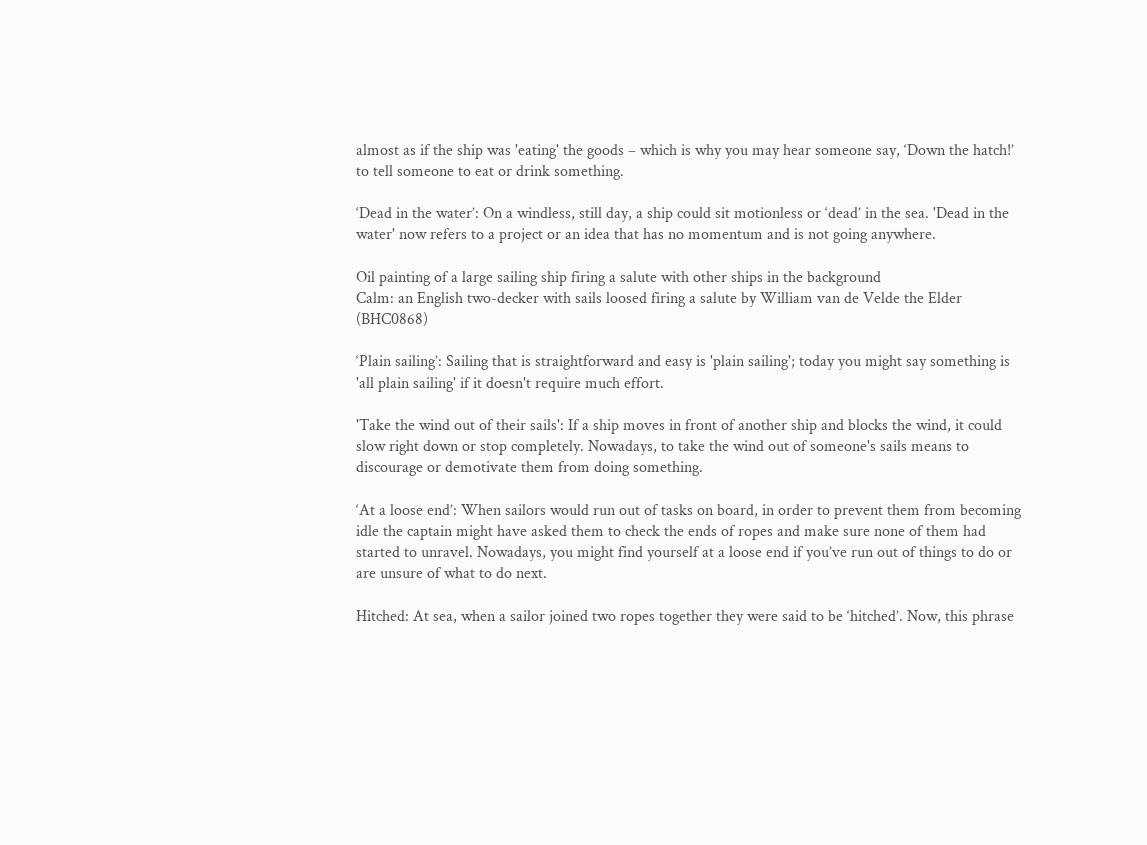almost as if the ship was 'eating' the goods – which is why you may hear someone say, ‘Down the hatch!’ to tell someone to eat or drink something.

‘Dead in the water’: On a windless, still day, a ship could sit motionless or ‘dead’ in the sea. 'Dead in the water' now refers to a project or an idea that has no momentum and is not going anywhere.

Oil painting of a large sailing ship firing a salute with other ships in the background
Calm: an English two-decker with sails loosed firing a salute by William van de Velde the Elder (BHC0868)

‘Plain sailing’: Sailing that is straightforward and easy is 'plain sailing'; today you might say something is 'all plain sailing' if it doesn't require much effort.

'Take the wind out of their sails': If a ship moves in front of another ship and blocks the wind, it could slow right down or stop completely. Nowadays, to take the wind out of someone's sails means to discourage or demotivate them from doing something.

‘At a loose end’: When sailors would run out of tasks on board, in order to prevent them from becoming idle the captain might have asked them to check the ends of ropes and make sure none of them had started to unravel. Nowadays, you might find yourself at a loose end if you’ve run out of things to do or are unsure of what to do next.

Hitched: At sea, when a sailor joined two ropes together they were said to be ‘hitched’. Now, this phrase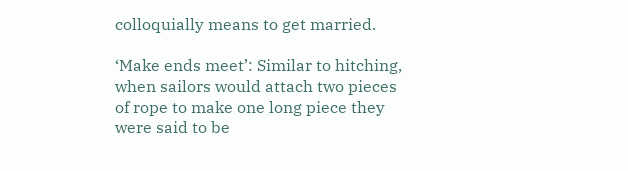colloquially means to get married.

‘Make ends meet’: Similar to hitching, when sailors would attach two pieces of rope to make one long piece they were said to be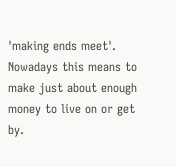'making ends meet'. Nowadays this means to make just about enough money to live on or get by.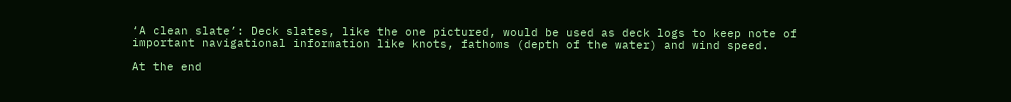‘A clean slate’: Deck slates, like the one pictured, would be used as deck logs to keep note of important navigational information like knots, fathoms (depth of the water) and wind speed.

At the end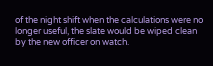of the night shift when the calculations were no longer useful, the slate would be wiped clean by the new officer on watch.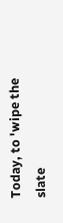Today, to 'wipe the slate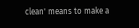clean' means to make a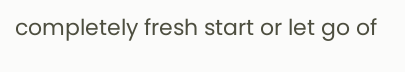completely fresh start or let go of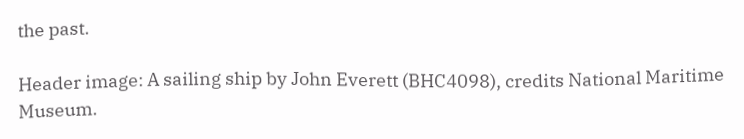the past.

Header image: A sailing ship by John Everett (BHC4098), credits National Maritime Museum.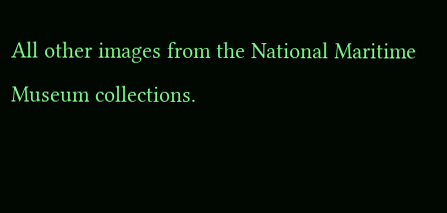All other images from the National Maritime Museum collections.